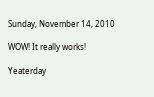Sunday, November 14, 2010

WOW! It really works!

Yeaterday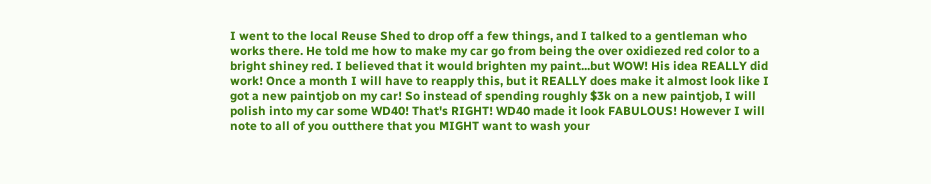I went to the local Reuse Shed to drop off a few things, and I talked to a gentleman who works there. He told me how to make my car go from being the over oxidiezed red color to a bright shiney red. I believed that it would brighten my paint...but WOW! His idea REALLY did work! Once a month I will have to reapply this, but it REALLY does make it almost look like I got a new paintjob on my car! So instead of spending roughly $3k on a new paintjob, I will polish into my car some WD40! That's RIGHT! WD40 made it look FABULOUS! However I will note to all of you outthere that you MIGHT want to wash your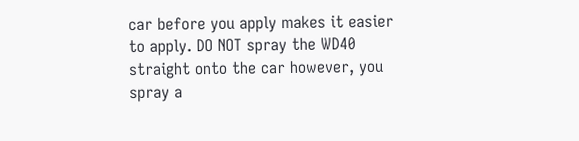car before you apply makes it easier to apply. DO NOT spray the WD40 straight onto the car however, you spray a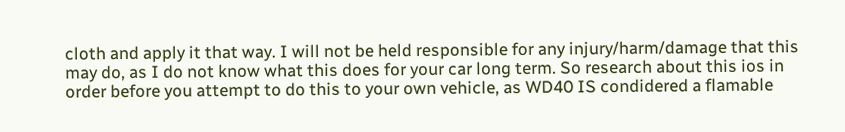cloth and apply it that way. I will not be held responsible for any injury/harm/damage that this may do, as I do not know what this does for your car long term. So research about this ios in order before you attempt to do this to your own vehicle, as WD40 IS condidered a flamable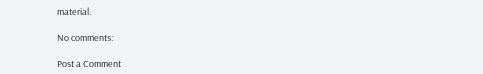material.

No comments:

Post a Comment